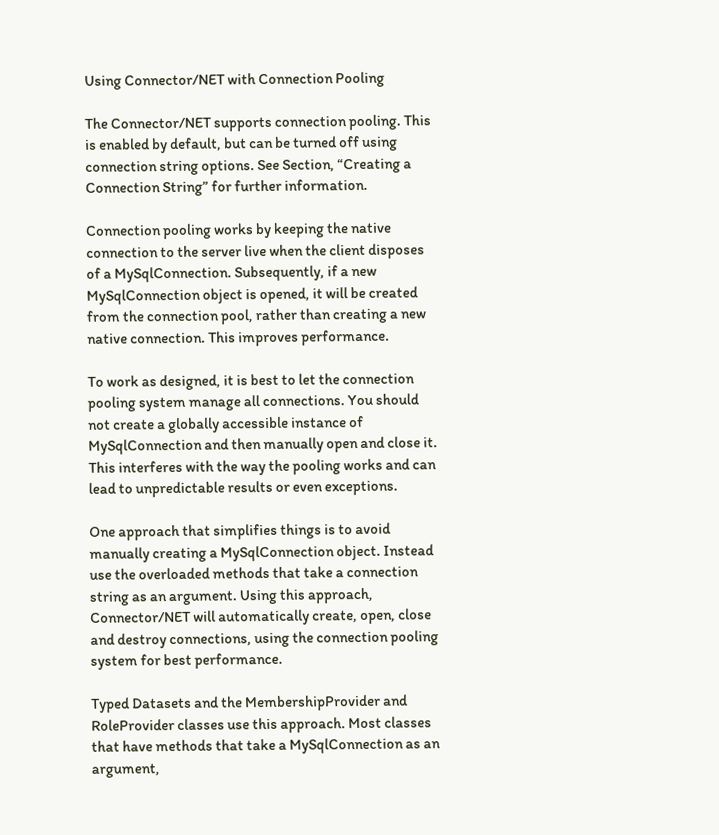Using Connector/NET with Connection Pooling

The Connector/NET supports connection pooling. This is enabled by default, but can be turned off using connection string options. See Section, “Creating a Connection String” for further information.

Connection pooling works by keeping the native connection to the server live when the client disposes of a MySqlConnection. Subsequently, if a new MySqlConnection object is opened, it will be created from the connection pool, rather than creating a new native connection. This improves performance.

To work as designed, it is best to let the connection pooling system manage all connections. You should not create a globally accessible instance of MySqlConnection and then manually open and close it. This interferes with the way the pooling works and can lead to unpredictable results or even exceptions.

One approach that simplifies things is to avoid manually creating a MySqlConnection object. Instead use the overloaded methods that take a connection string as an argument. Using this approach, Connector/NET will automatically create, open, close and destroy connections, using the connection pooling system for best performance.

Typed Datasets and the MembershipProvider and RoleProvider classes use this approach. Most classes that have methods that take a MySqlConnection as an argument,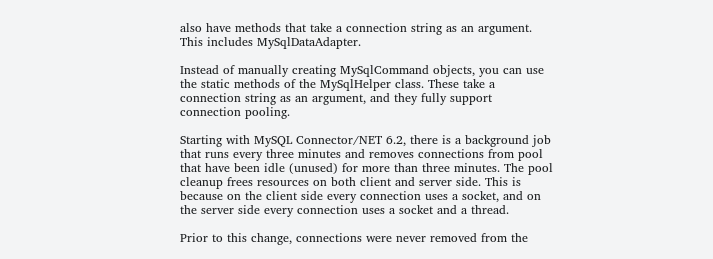also have methods that take a connection string as an argument. This includes MySqlDataAdapter.

Instead of manually creating MySqlCommand objects, you can use the static methods of the MySqlHelper class. These take a connection string as an argument, and they fully support connection pooling.

Starting with MySQL Connector/NET 6.2, there is a background job that runs every three minutes and removes connections from pool that have been idle (unused) for more than three minutes. The pool cleanup frees resources on both client and server side. This is because on the client side every connection uses a socket, and on the server side every connection uses a socket and a thread.

Prior to this change, connections were never removed from the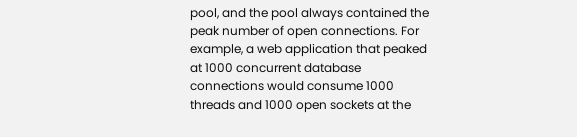pool, and the pool always contained the peak number of open connections. For example, a web application that peaked at 1000 concurrent database connections would consume 1000 threads and 1000 open sockets at the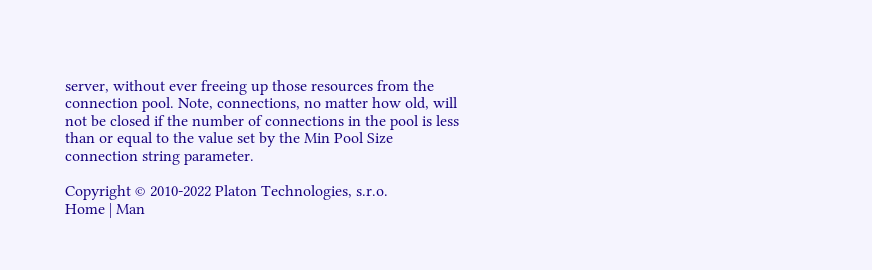server, without ever freeing up those resources from the connection pool. Note, connections, no matter how old, will not be closed if the number of connections in the pool is less than or equal to the value set by the Min Pool Size connection string parameter.

Copyright © 2010-2022 Platon Technologies, s.r.o.           Home | Man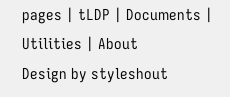pages | tLDP | Documents | Utilities | About
Design by styleshout